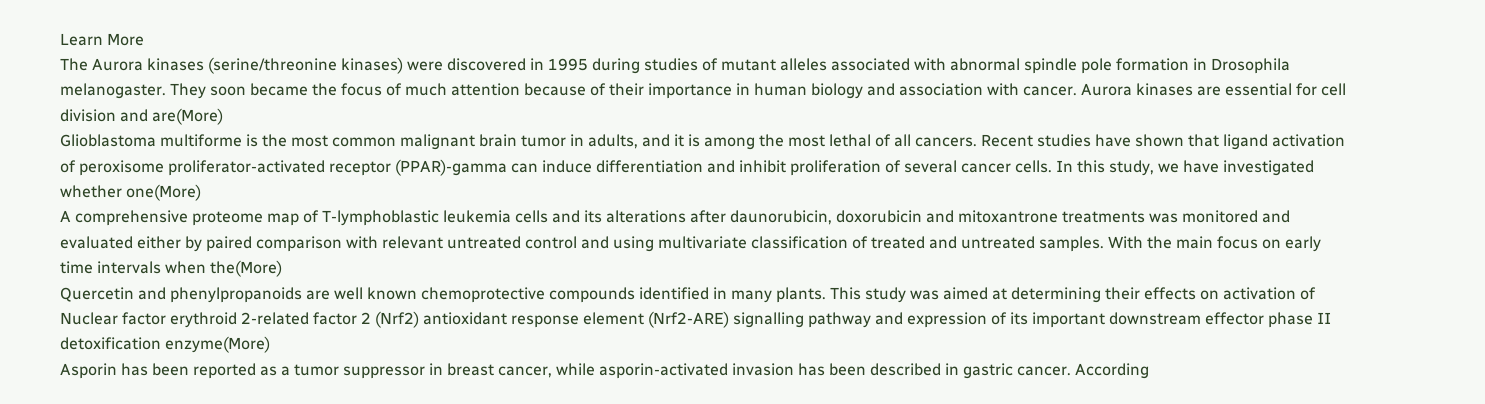Learn More
The Aurora kinases (serine/threonine kinases) were discovered in 1995 during studies of mutant alleles associated with abnormal spindle pole formation in Drosophila melanogaster. They soon became the focus of much attention because of their importance in human biology and association with cancer. Aurora kinases are essential for cell division and are(More)
Glioblastoma multiforme is the most common malignant brain tumor in adults, and it is among the most lethal of all cancers. Recent studies have shown that ligand activation of peroxisome proliferator-activated receptor (PPAR)-gamma can induce differentiation and inhibit proliferation of several cancer cells. In this study, we have investigated whether one(More)
A comprehensive proteome map of T-lymphoblastic leukemia cells and its alterations after daunorubicin, doxorubicin and mitoxantrone treatments was monitored and evaluated either by paired comparison with relevant untreated control and using multivariate classification of treated and untreated samples. With the main focus on early time intervals when the(More)
Quercetin and phenylpropanoids are well known chemoprotective compounds identified in many plants. This study was aimed at determining their effects on activation of Nuclear factor erythroid 2-related factor 2 (Nrf2) antioxidant response element (Nrf2-ARE) signalling pathway and expression of its important downstream effector phase II detoxification enzyme(More)
Asporin has been reported as a tumor suppressor in breast cancer, while asporin-activated invasion has been described in gastric cancer. According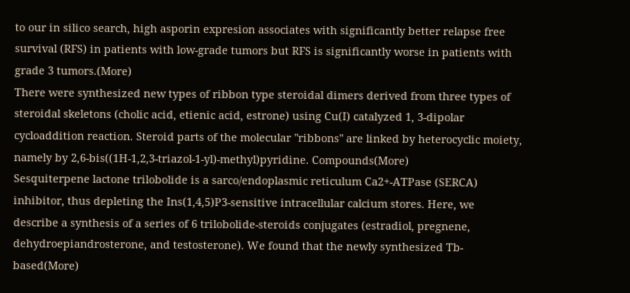to our in silico search, high asporin expresion associates with significantly better relapse free survival (RFS) in patients with low-grade tumors but RFS is significantly worse in patients with grade 3 tumors.(More)
There were synthesized new types of ribbon type steroidal dimers derived from three types of steroidal skeletons (cholic acid, etienic acid, estrone) using Cu(I) catalyzed 1, 3-dipolar cycloaddition reaction. Steroid parts of the molecular "ribbons" are linked by heterocyclic moiety, namely by 2,6-bis((1H-1,2,3-triazol-1-yl)-methyl)pyridine. Compounds(More)
Sesquiterpene lactone trilobolide is a sarco/endoplasmic reticulum Ca2+-ATPase (SERCA) inhibitor, thus depleting the Ins(1,4,5)P3-sensitive intracellular calcium stores. Here, we describe a synthesis of a series of 6 trilobolide-steroids conjugates (estradiol, pregnene, dehydroepiandrosterone, and testosterone). We found that the newly synthesized Tb-based(More)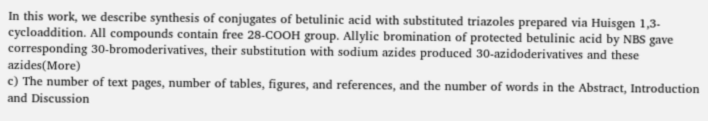In this work, we describe synthesis of conjugates of betulinic acid with substituted triazoles prepared via Huisgen 1,3-cycloaddition. All compounds contain free 28-COOH group. Allylic bromination of protected betulinic acid by NBS gave corresponding 30-bromoderivatives, their substitution with sodium azides produced 30-azidoderivatives and these azides(More)
c) The number of text pages, number of tables, figures, and references, and the number of words in the Abstract, Introduction and Discussion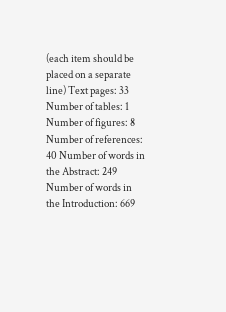(each item should be placed on a separate line) Text pages: 33 Number of tables: 1 Number of figures: 8 Number of references: 40 Number of words in the Abstract: 249 Number of words in the Introduction: 669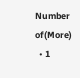Number of(More)
  • 1